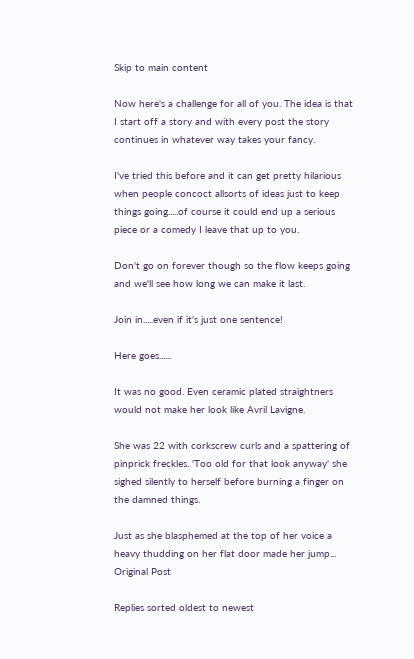Skip to main content

Now here's a challenge for all of you. The idea is that I start off a story and with every post the story continues in whatever way takes your fancy.

I've tried this before and it can get pretty hilarious when people concoct allsorts of ideas just to keep things going.....of course it could end up a serious piece or a comedy I leave that up to you.

Don't go on forever though so the flow keeps going and we'll see how long we can make it last.

Join in.....even if it's just one sentence!

Here goes......

It was no good. Even ceramic plated straightners would not make her look like Avril Lavigne.

She was 22 with corkscrew curls and a spattering of pinprick freckles. 'Too old for that look anyway' she sighed silently to herself before burning a finger on the damned things.

Just as she blasphemed at the top of her voice a heavy thudding on her flat door made her jump...
Original Post

Replies sorted oldest to newest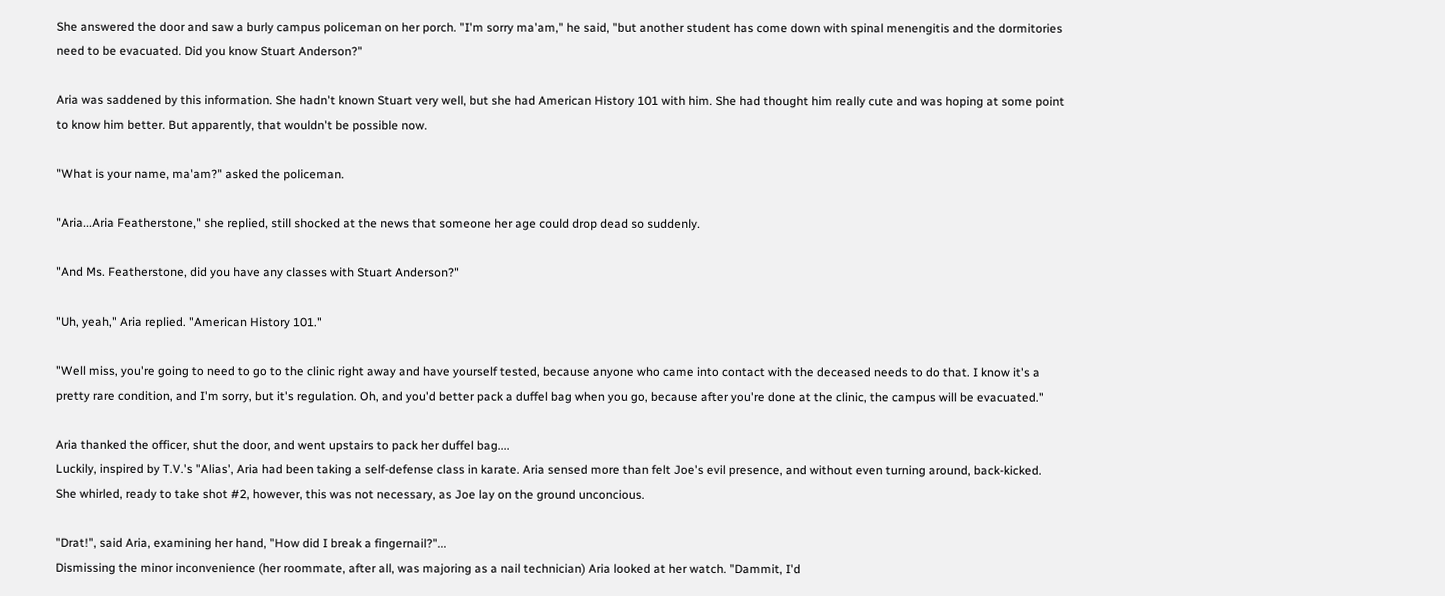She answered the door and saw a burly campus policeman on her porch. "I'm sorry ma'am," he said, "but another student has come down with spinal menengitis and the dormitories need to be evacuated. Did you know Stuart Anderson?"

Aria was saddened by this information. She hadn't known Stuart very well, but she had American History 101 with him. She had thought him really cute and was hoping at some point to know him better. But apparently, that wouldn't be possible now.

"What is your name, ma'am?" asked the policeman.

"Aria...Aria Featherstone," she replied, still shocked at the news that someone her age could drop dead so suddenly.

"And Ms. Featherstone, did you have any classes with Stuart Anderson?"

"Uh, yeah," Aria replied. "American History 101."

"Well miss, you're going to need to go to the clinic right away and have yourself tested, because anyone who came into contact with the deceased needs to do that. I know it's a pretty rare condition, and I'm sorry, but it's regulation. Oh, and you'd better pack a duffel bag when you go, because after you're done at the clinic, the campus will be evacuated."

Aria thanked the officer, shut the door, and went upstairs to pack her duffel bag....
Luckily, inspired by T.V.'s "Alias', Aria had been taking a self-defense class in karate. Aria sensed more than felt Joe's evil presence, and without even turning around, back-kicked. She whirled, ready to take shot #2, however, this was not necessary, as Joe lay on the ground unconcious.

"Drat!", said Aria, examining her hand, "How did I break a fingernail?"...
Dismissing the minor inconvenience (her roommate, after all, was majoring as a nail technician) Aria looked at her watch. "Dammit, I'd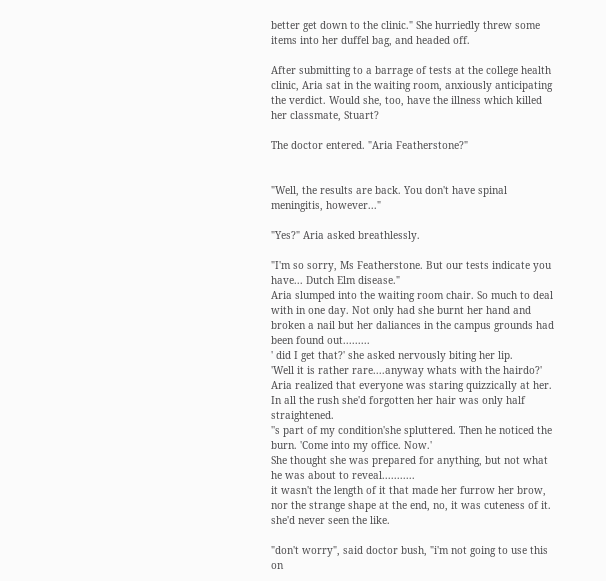better get down to the clinic." She hurriedly threw some items into her duffel bag, and headed off.

After submitting to a barrage of tests at the college health clinic, Aria sat in the waiting room, anxiously anticipating the verdict. Would she, too, have the illness which killed her classmate, Stuart?

The doctor entered. "Aria Featherstone?"


"Well, the results are back. You don't have spinal meningitis, however..."

"Yes?" Aria asked breathlessly.

"I'm so sorry, Ms Featherstone. But our tests indicate you have... Dutch Elm disease."
Aria slumped into the waiting room chair. So much to deal with in one day. Not only had she burnt her hand and broken a nail but her daliances in the campus grounds had been found out.........
' did I get that?' she asked nervously biting her lip.
'Well it is rather rare....anyway whats with the hairdo?'
Aria realized that everyone was staring quizzically at her. In all the rush she'd forgotten her hair was only half straightened.
''s part of my condition'she spluttered. Then he noticed the burn. 'Come into my office. Now.'
She thought she was prepared for anything, but not what he was about to reveal...........
it wasn't the length of it that made her furrow her brow, nor the strange shape at the end, no, it was cuteness of it. she'd never seen the like.

"don't worry", said doctor bush, "i'm not going to use this on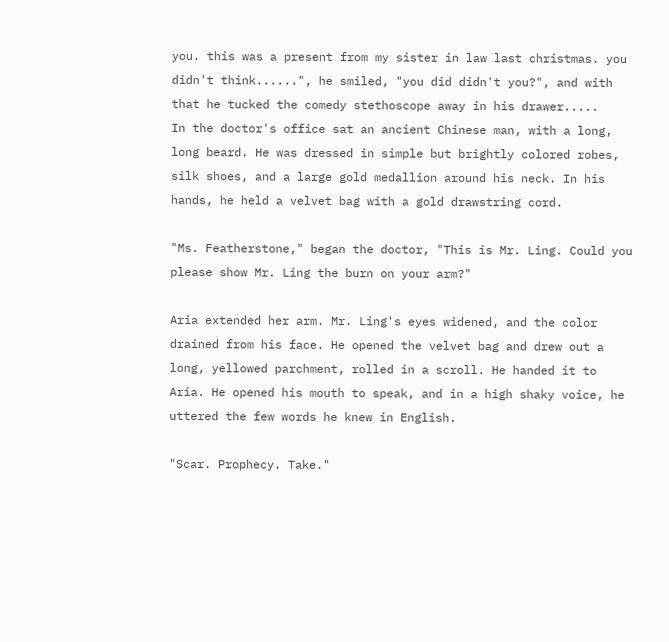you. this was a present from my sister in law last christmas. you didn't think......", he smiled, "you did didn't you?", and with that he tucked the comedy stethoscope away in his drawer.....
In the doctor's office sat an ancient Chinese man, with a long, long beard. He was dressed in simple but brightly colored robes, silk shoes, and a large gold medallion around his neck. In his hands, he held a velvet bag with a gold drawstring cord.

"Ms. Featherstone," began the doctor, "This is Mr. Ling. Could you please show Mr. Ling the burn on your arm?"

Aria extended her arm. Mr. Ling's eyes widened, and the color drained from his face. He opened the velvet bag and drew out a long, yellowed parchment, rolled in a scroll. He handed it to Aria. He opened his mouth to speak, and in a high shaky voice, he uttered the few words he knew in English.

"Scar. Prophecy. Take."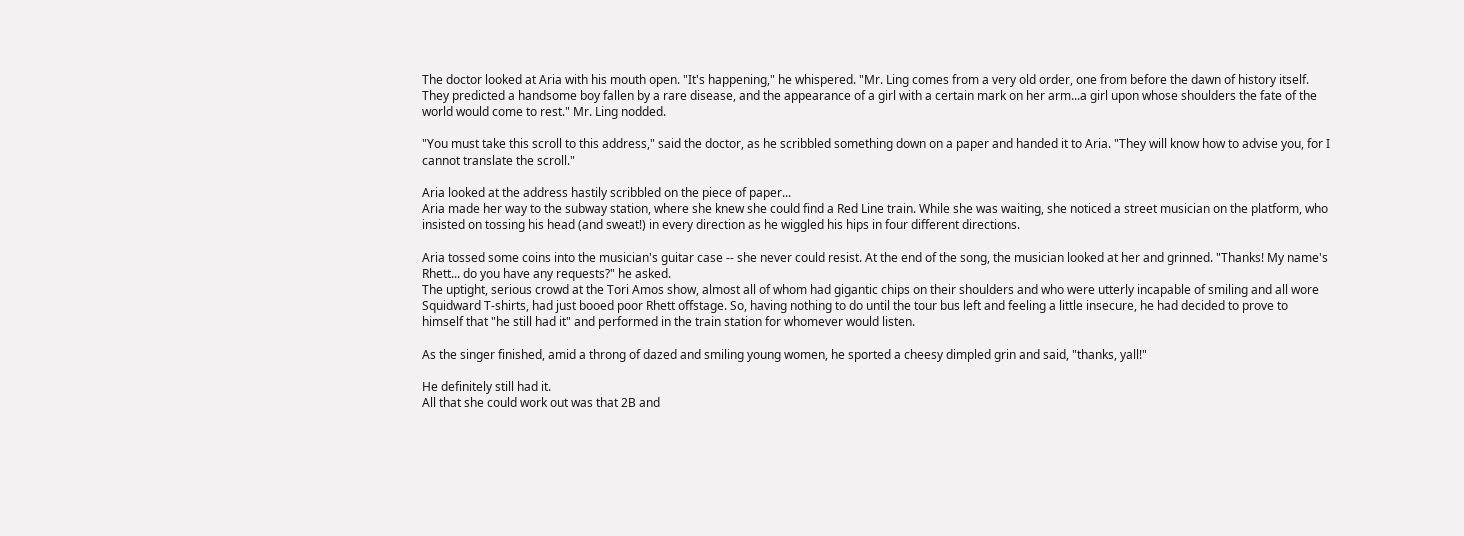The doctor looked at Aria with his mouth open. "It's happening," he whispered. "Mr. Ling comes from a very old order, one from before the dawn of history itself. They predicted a handsome boy fallen by a rare disease, and the appearance of a girl with a certain mark on her arm...a girl upon whose shoulders the fate of the world would come to rest." Mr. Ling nodded.

"You must take this scroll to this address," said the doctor, as he scribbled something down on a paper and handed it to Aria. "They will know how to advise you, for I cannot translate the scroll."

Aria looked at the address hastily scribbled on the piece of paper...
Aria made her way to the subway station, where she knew she could find a Red Line train. While she was waiting, she noticed a street musician on the platform, who insisted on tossing his head (and sweat!) in every direction as he wiggled his hips in four different directions.

Aria tossed some coins into the musician's guitar case -- she never could resist. At the end of the song, the musician looked at her and grinned. "Thanks! My name's Rhett... do you have any requests?" he asked.
The uptight, serious crowd at the Tori Amos show, almost all of whom had gigantic chips on their shoulders and who were utterly incapable of smiling and all wore Squidward T-shirts, had just booed poor Rhett offstage. So, having nothing to do until the tour bus left and feeling a little insecure, he had decided to prove to himself that "he still had it" and performed in the train station for whomever would listen.

As the singer finished, amid a throng of dazed and smiling young women, he sported a cheesy dimpled grin and said, "thanks, yall!"

He definitely still had it.
All that she could work out was that 2B and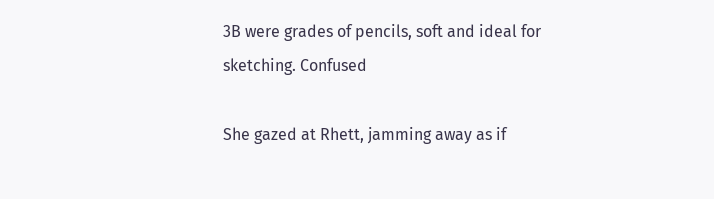3B were grades of pencils, soft and ideal for sketching. Confused

She gazed at Rhett, jamming away as if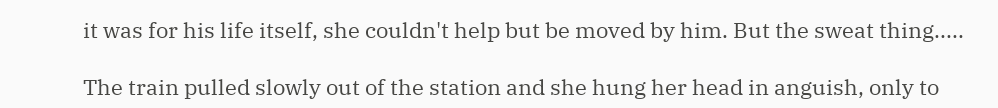it was for his life itself, she couldn't help but be moved by him. But the sweat thing.....

The train pulled slowly out of the station and she hung her head in anguish, only to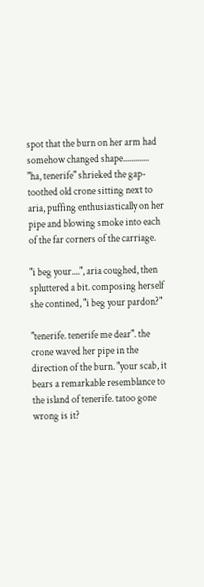spot that the burn on her arm had somehow changed shape.............
"ha, tenerife" shrieked the gap-toothed old crone sitting next to aria, puffing enthusiastically on her pipe and blowing smoke into each of the far corners of the carriage.

"i beg your....", aria coughed, then spluttered a bit. composing herself she contined, "i beg your pardon?"

"tenerife. tenerife me dear". the crone waved her pipe in the direction of the burn. "your scab, it bears a remarkable resemblance to the island of tenerife. tatoo gone wrong is it?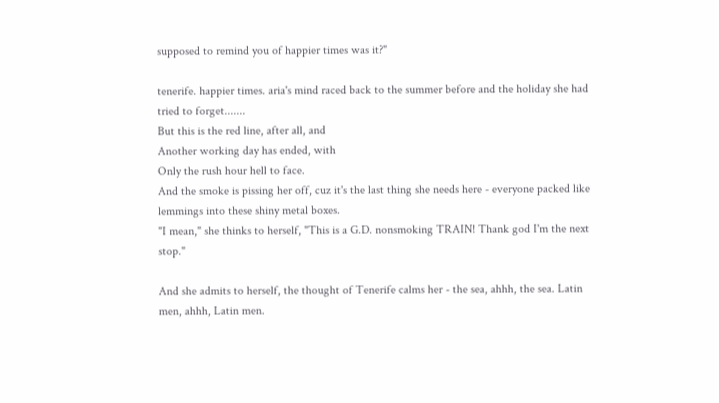supposed to remind you of happier times was it?"

tenerife. happier times. aria's mind raced back to the summer before and the holiday she had tried to forget.......
But this is the red line, after all, and
Another working day has ended, with
Only the rush hour hell to face.
And the smoke is pissing her off, cuz it's the last thing she needs here - everyone packed like lemmings into these shiny metal boxes.
"I mean," she thinks to herself, "This is a G.D. nonsmoking TRAIN! Thank god I'm the next stop."

And she admits to herself, the thought of Tenerife calms her - the sea, ahhh, the sea. Latin men, ahhh, Latin men.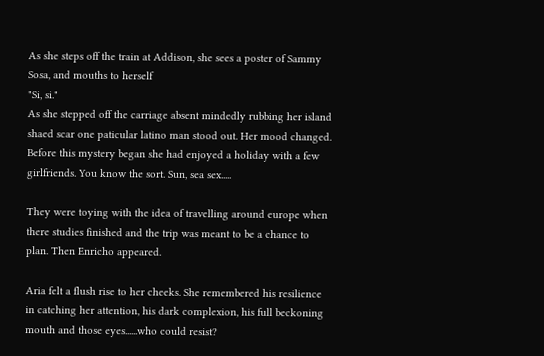As she steps off the train at Addison, she sees a poster of Sammy Sosa, and mouths to herself
"Si, si."
As she stepped off the carriage absent mindedly rubbing her island shaed scar one paticular latino man stood out. Her mood changed. Before this mystery began she had enjoyed a holiday with a few girlfriends. You know the sort. Sun, sea sex.....

They were toying with the idea of travelling around europe when there studies finished and the trip was meant to be a chance to plan. Then Enricho appeared.

Aria felt a flush rise to her cheeks. She remembered his resilience in catching her attention, his dark complexion, his full beckoning mouth and those eyes......who could resist?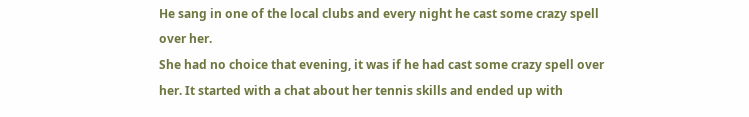He sang in one of the local clubs and every night he cast some crazy spell over her.
She had no choice that evening, it was if he had cast some crazy spell over her. It started with a chat about her tennis skills and ended up with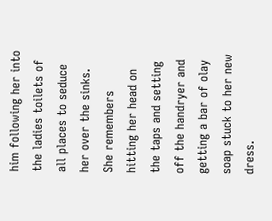him following her into the ladies toilets of all places to seduce her over the sinks. She remembers hitting her head on the taps and setting off the handryer and getting a bar of olay soap stuck to her new dress.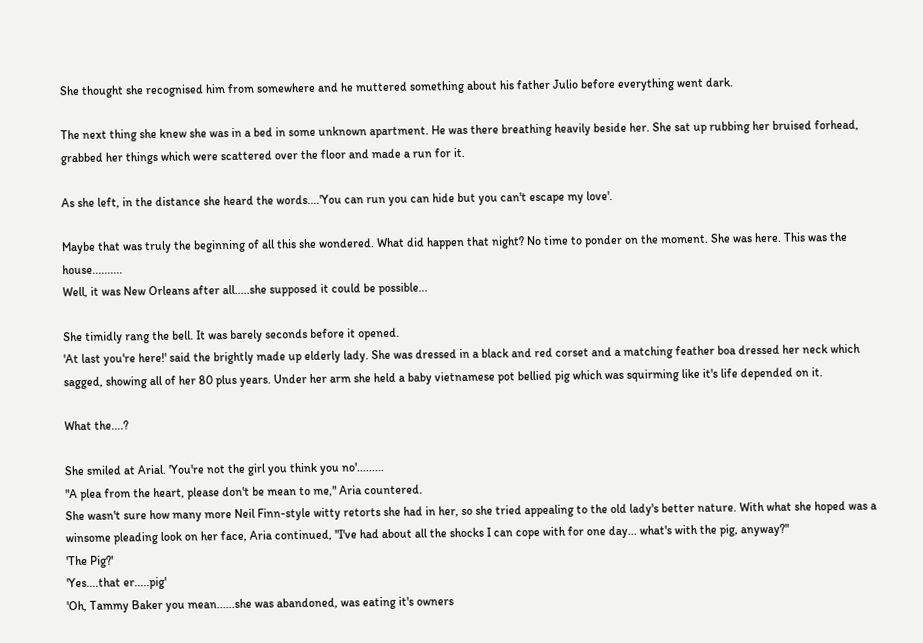She thought she recognised him from somewhere and he muttered something about his father Julio before everything went dark.

The next thing she knew she was in a bed in some unknown apartment. He was there breathing heavily beside her. She sat up rubbing her bruised forhead, grabbed her things which were scattered over the floor and made a run for it.

As she left, in the distance she heard the words....'You can run you can hide but you can't escape my love'.

Maybe that was truly the beginning of all this she wondered. What did happen that night? No time to ponder on the moment. She was here. This was the house..........
Well, it was New Orleans after all.....she supposed it could be possible...

She timidly rang the bell. It was barely seconds before it opened.
'At last you're here!' said the brightly made up elderly lady. She was dressed in a black and red corset and a matching feather boa dressed her neck which sagged, showing all of her 80 plus years. Under her arm she held a baby vietnamese pot bellied pig which was squirming like it's life depended on it.

What the....?

She smiled at Arial. 'You're not the girl you think you no'.........
"A plea from the heart, please don't be mean to me," Aria countered.
She wasn't sure how many more Neil Finn-style witty retorts she had in her, so she tried appealing to the old lady's better nature. With what she hoped was a winsome pleading look on her face, Aria continued, "I've had about all the shocks I can cope with for one day... what's with the pig, anyway?"
'The Pig?'
'Yes....that er.....pig'
'Oh, Tammy Baker you mean......she was abandoned, was eating it's owners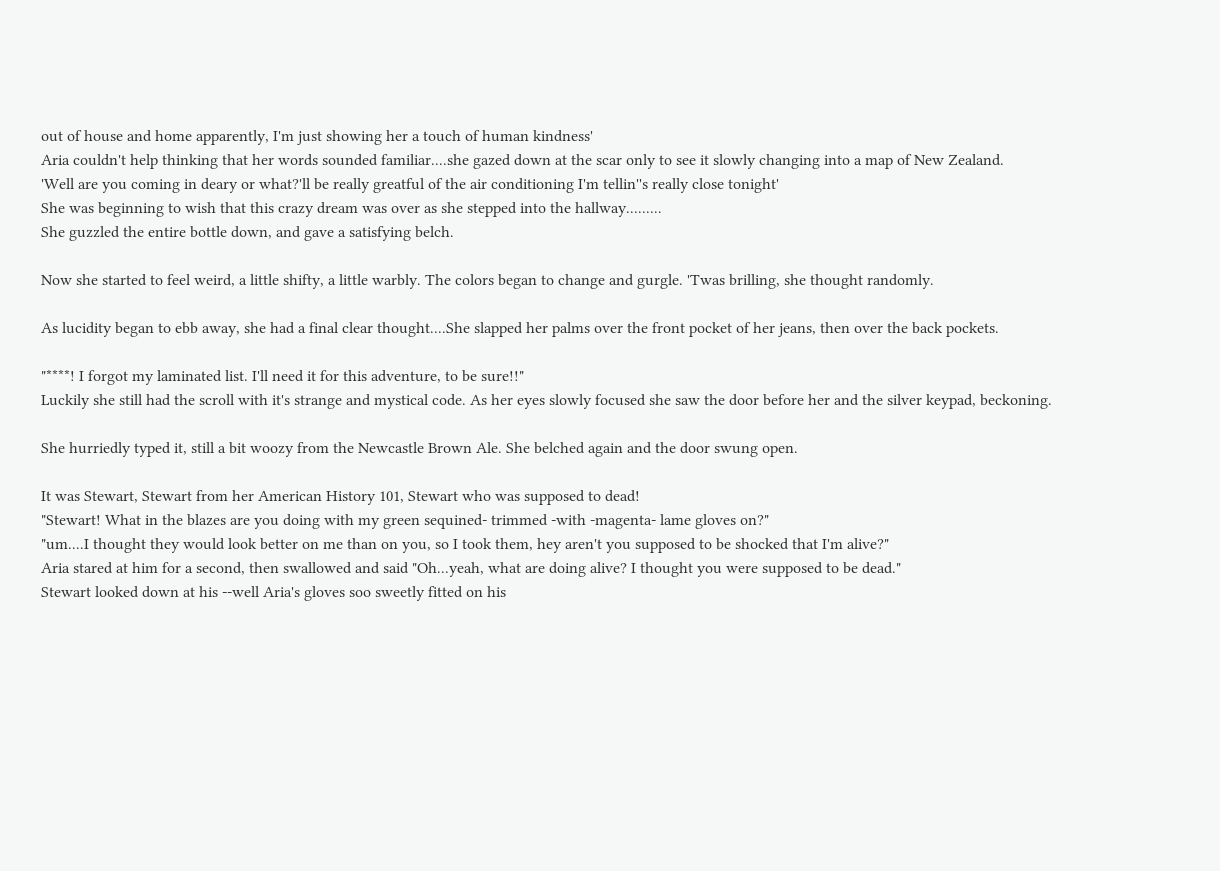out of house and home apparently, I'm just showing her a touch of human kindness'
Aria couldn't help thinking that her words sounded familiar....she gazed down at the scar only to see it slowly changing into a map of New Zealand.
'Well are you coming in deary or what?'ll be really greatful of the air conditioning I'm tellin''s really close tonight'
She was beginning to wish that this crazy dream was over as she stepped into the hallway.........
She guzzled the entire bottle down, and gave a satisfying belch.

Now she started to feel weird, a little shifty, a little warbly. The colors began to change and gurgle. 'Twas brilling, she thought randomly.

As lucidity began to ebb away, she had a final clear thought....She slapped her palms over the front pocket of her jeans, then over the back pockets.

"****! I forgot my laminated list. I'll need it for this adventure, to be sure!!"
Luckily she still had the scroll with it's strange and mystical code. As her eyes slowly focused she saw the door before her and the silver keypad, beckoning.

She hurriedly typed it, still a bit woozy from the Newcastle Brown Ale. She belched again and the door swung open.

It was Stewart, Stewart from her American History 101, Stewart who was supposed to dead!
"Stewart! What in the blazes are you doing with my green sequined- trimmed -with -magenta- lame gloves on?"
"um....I thought they would look better on me than on you, so I took them, hey aren't you supposed to be shocked that I'm alive?"
Aria stared at him for a second, then swallowed and said "Oh...yeah, what are doing alive? I thought you were supposed to be dead."
Stewart looked down at his --well Aria's gloves soo sweetly fitted on his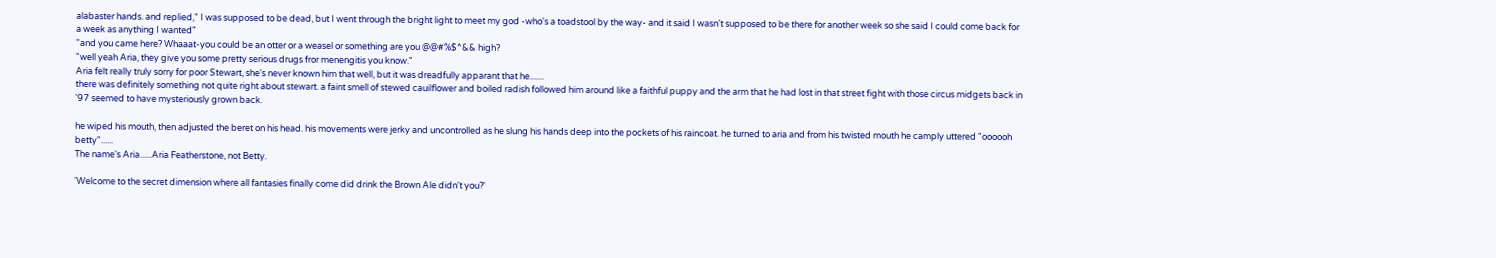alabaster hands. and replied," I was supposed to be dead, but I went through the bright light to meet my god -who's a toadstool by the way- and it said I wasn't supposed to be there for another week so she said I could come back for a week as anything I wanted"
"and you came here? Whaaat-you could be an otter or a weasel or something are you @@#%$^&& high?
"well yeah Aria, they give you some pretty serious drugs fror menengitis you know."
Aria felt really truly sorry for poor Stewart, she's never known him that well, but it was dreadfully apparant that he.......
there was definitely something not quite right about stewart. a faint smell of stewed cauilflower and boiled radish followed him around like a faithful puppy and the arm that he had lost in that street fight with those circus midgets back in '97 seemed to have mysteriously grown back.

he wiped his mouth, then adjusted the beret on his head. his movements were jerky and uncontrolled as he slung his hands deep into the pockets of his raincoat. he turned to aria and from his twisted mouth he camply uttered "oooooh betty"......
The name's Aria......Aria Featherstone, not Betty.

'Welcome to the secret dimension where all fantasies finally come did drink the Brown Ale didn't you?'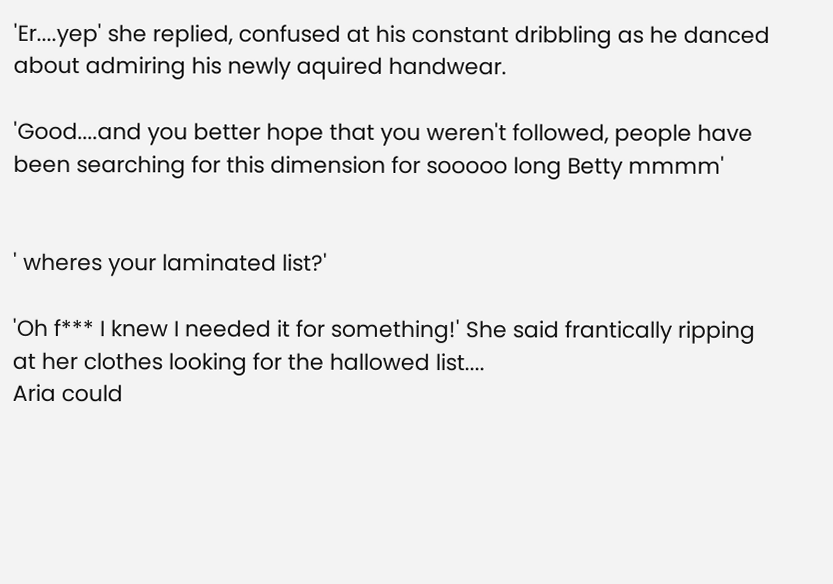'Er....yep' she replied, confused at his constant dribbling as he danced about admiring his newly aquired handwear.

'Good....and you better hope that you weren't followed, people have been searching for this dimension for sooooo long Betty mmmm'


' wheres your laminated list?'

'Oh f*** I knew I needed it for something!' She said frantically ripping at her clothes looking for the hallowed list....
Aria could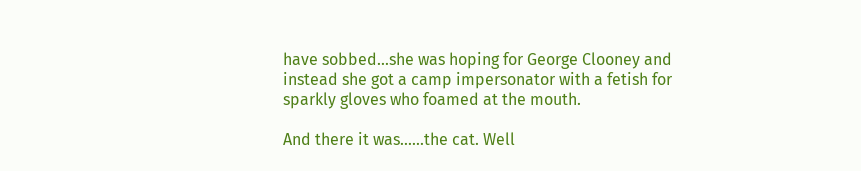have sobbed...she was hoping for George Clooney and instead she got a camp impersonator with a fetish for sparkly gloves who foamed at the mouth.

And there it was......the cat. Well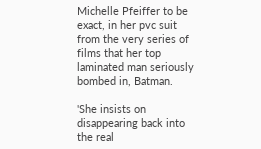Michelle Pfeiffer to be exact, in her pvc suit from the very series of films that her top laminated man seriously bombed in, Batman.

'She insists on disappearing back into the real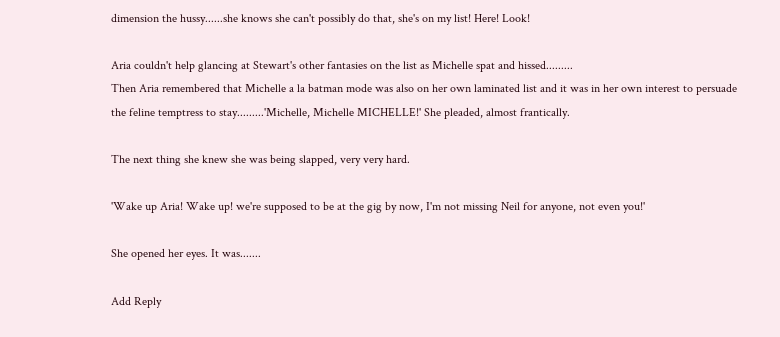dimension the hussy......she knows she can't possibly do that, she's on my list! Here! Look!

Aria couldn't help glancing at Stewart's other fantasies on the list as Michelle spat and hissed.........
Then Aria remembered that Michelle a la batman mode was also on her own laminated list and it was in her own interest to persuade the feline temptress to stay.........'Michelle, Michelle MICHELLE!' She pleaded, almost frantically.

The next thing she knew she was being slapped, very very hard.

'Wake up Aria! Wake up! we're supposed to be at the gig by now, I'm not missing Neil for anyone, not even you!'

She opened her eyes. It was.......

Add Reply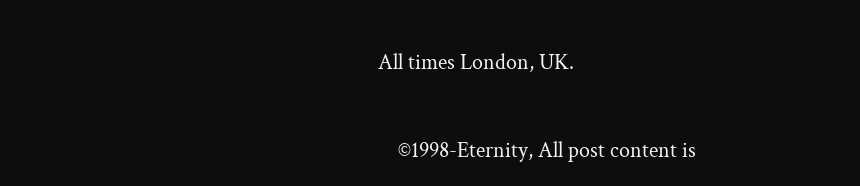All times London, UK.

    ©1998-Eternity, All post content is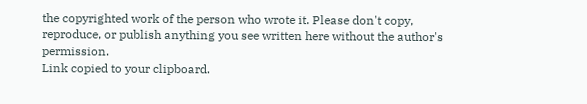the copyrighted work of the person who wrote it. Please don't copy, reproduce, or publish anything you see written here without the author's permission.
Link copied to your clipboard.